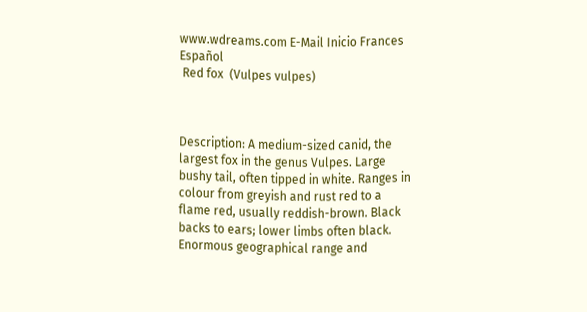www.wdreams.com E-Mail Inicio Frances Español
 Red fox  (Vulpes vulpes)



Description: A medium-sized canid, the largest fox in the genus Vulpes. Large bushy tail, often tipped in white. Ranges in colour from greyish and rust red to a flame red, usually reddish-brown. Black backs to ears; lower limbs often black. Enormous geographical range and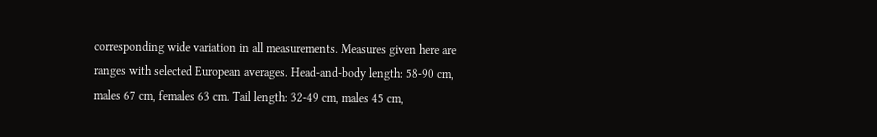corresponding wide variation in all measurements. Measures given here are ranges with selected European averages. Head-and-body length: 58-90 cm, males 67 cm, females 63 cm. Tail length: 32-49 cm, males 45 cm,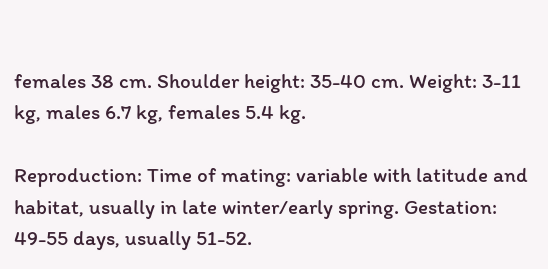females 38 cm. Shoulder height: 35-40 cm. Weight: 3-11 kg, males 6.7 kg, females 5.4 kg.

Reproduction: Time of mating: variable with latitude and habitat, usually in late winter/early spring. Gestation: 49-55 days, usually 51-52.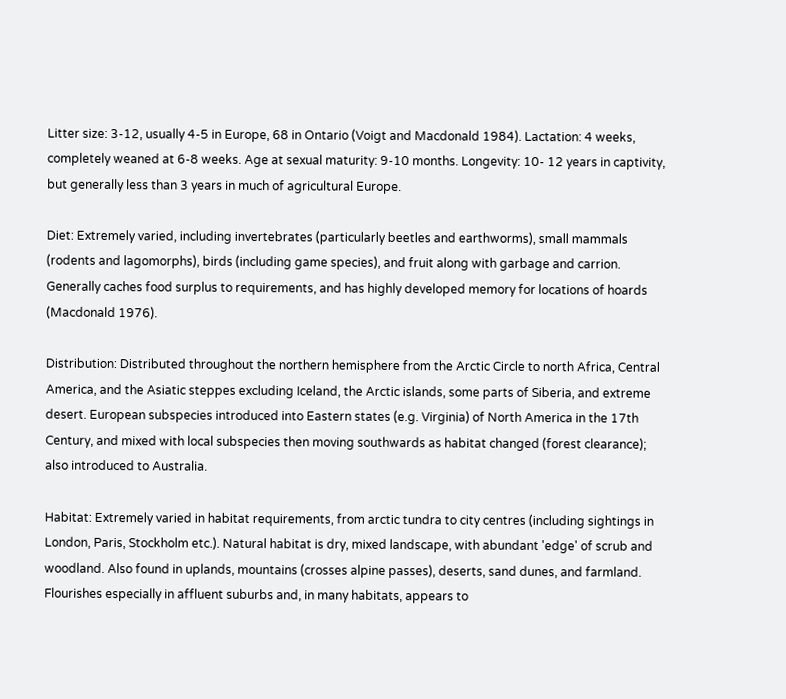Litter size: 3-12, usually 4-5 in Europe, 68 in Ontario (Voigt and Macdonald 1984). Lactation: 4 weeks, completely weaned at 6-8 weeks. Age at sexual maturity: 9-10 months. Longevity: 10- 12 years in captivity, but generally less than 3 years in much of agricultural Europe.

Diet: Extremely varied, including invertebrates (particularly beetles and earthworms), small mammals (rodents and lagomorphs), birds (including game species), and fruit along with garbage and carrion. Generally caches food surplus to requirements, and has highly developed memory for locations of hoards (Macdonald 1976).

Distribution: Distributed throughout the northern hemisphere from the Arctic Circle to north Africa, Central America, and the Asiatic steppes excluding Iceland, the Arctic islands, some parts of Siberia, and extreme desert. European subspecies introduced into Eastern states (e.g. Virginia) of North America in the 17th Century, and mixed with local subspecies then moving southwards as habitat changed (forest clearance); also introduced to Australia.

Habitat: Extremely varied in habitat requirements, from arctic tundra to city centres (including sightings in London, Paris, Stockholm etc.). Natural habitat is dry, mixed landscape, with abundant 'edge' of scrub and woodland. Also found in uplands, mountains (crosses alpine passes), deserts, sand dunes, and farmland. Flourishes especially in affluent suburbs and, in many habitats, appears to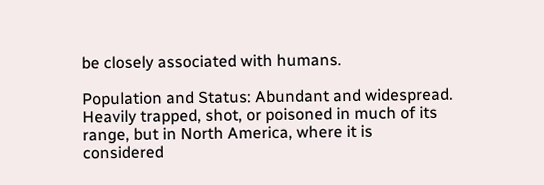be closely associated with humans.

Population and Status: Abundant and widespread. Heavily trapped, shot, or poisoned in much of its range, but in North America, where it is considered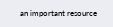an important resource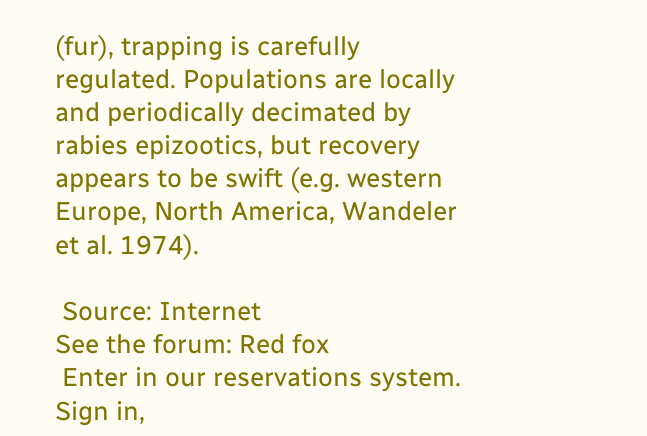(fur), trapping is carefully regulated. Populations are locally and periodically decimated by rabies epizootics, but recovery appears to be swift (e.g. western Europe, North America, Wandeler et al. 1974).

 Source: Internet
See the forum: Red fox
 Enter in our reservations system.
Sign in,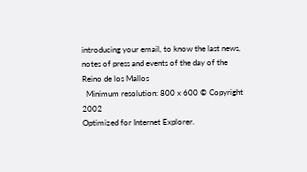introducing your email, to know the last news, notes of press and events of the day of the Reino de los Mallos
  Minimum resolution: 800 x 600 © Copyright 2002
Optimized for Internet Explorer.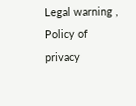Legal warning , Policy of privacy